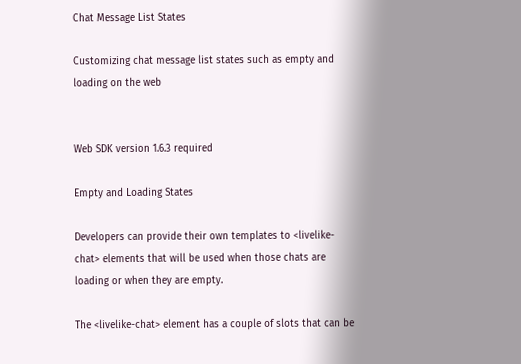Chat Message List States

Customizing chat message list states such as empty and loading on the web


Web SDK version 1.6.3 required

Empty and Loading States

Developers can provide their own templates to <livelike-chat> elements that will be used when those chats are loading or when they are empty.

The <livelike-chat> element has a couple of slots that can be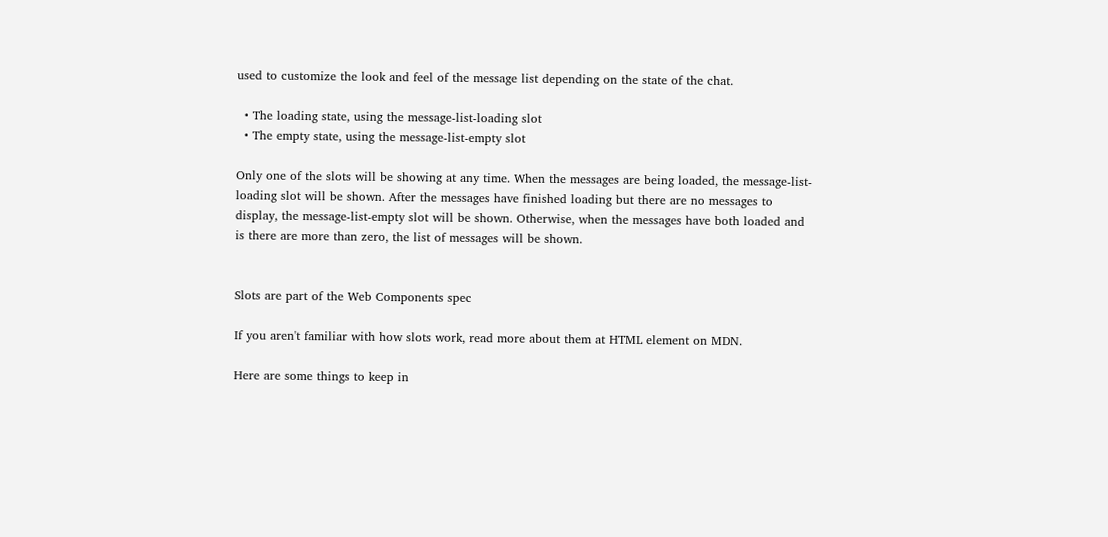used to customize the look and feel of the message list depending on the state of the chat.

  • The loading state, using the message-list-loading slot
  • The empty state, using the message-list-empty slot

Only one of the slots will be showing at any time. When the messages are being loaded, the message-list-loading slot will be shown. After the messages have finished loading but there are no messages to display, the message-list-empty slot will be shown. Otherwise, when the messages have both loaded and is there are more than zero, the list of messages will be shown.


Slots are part of the Web Components spec

If you aren't familiar with how slots work, read more about them at HTML element on MDN.

Here are some things to keep in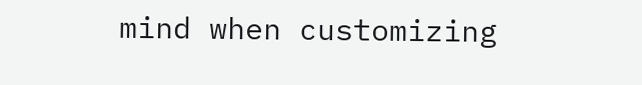mind when customizing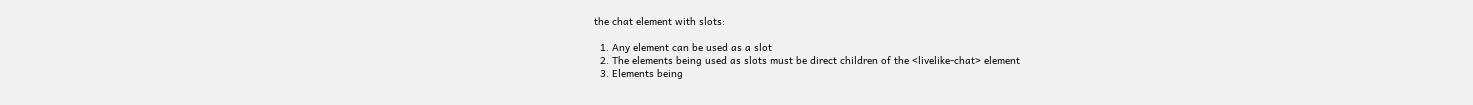the chat element with slots:

  1. Any element can be used as a slot
  2. The elements being used as slots must be direct children of the <livelike-chat> element
  3. Elements being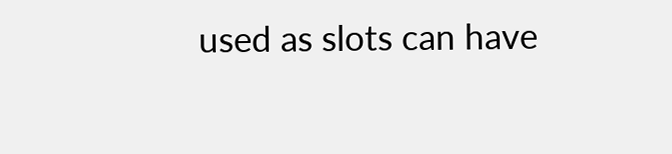used as slots can have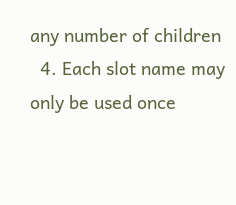any number of children
  4. Each slot name may only be used once